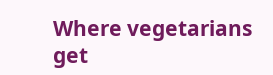Where vegetarians get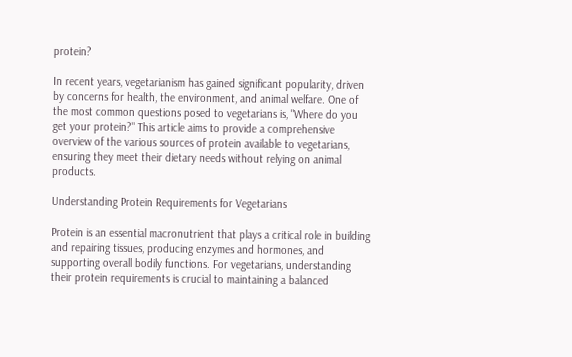protein?

In recent years, vegetarianism has gained significant popularity, driven by concerns for health, the environment, and animal welfare. One of the most common questions posed to vegetarians is, "Where do you get your protein?" This article aims to provide a comprehensive overview of the various sources of protein available to vegetarians, ensuring they meet their dietary needs without relying on animal products.

Understanding Protein Requirements for Vegetarians

Protein is an essential macronutrient that plays a critical role in building and repairing tissues, producing enzymes and hormones, and supporting overall bodily functions. For vegetarians, understanding their protein requirements is crucial to maintaining a balanced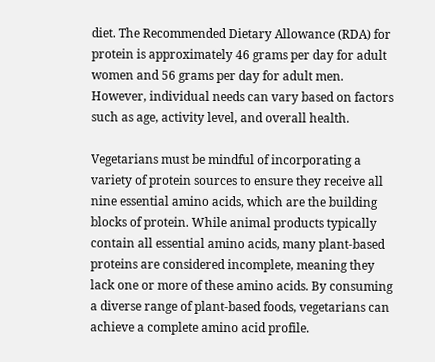diet. The Recommended Dietary Allowance (RDA) for protein is approximately 46 grams per day for adult women and 56 grams per day for adult men. However, individual needs can vary based on factors such as age, activity level, and overall health.

Vegetarians must be mindful of incorporating a variety of protein sources to ensure they receive all nine essential amino acids, which are the building blocks of protein. While animal products typically contain all essential amino acids, many plant-based proteins are considered incomplete, meaning they lack one or more of these amino acids. By consuming a diverse range of plant-based foods, vegetarians can achieve a complete amino acid profile.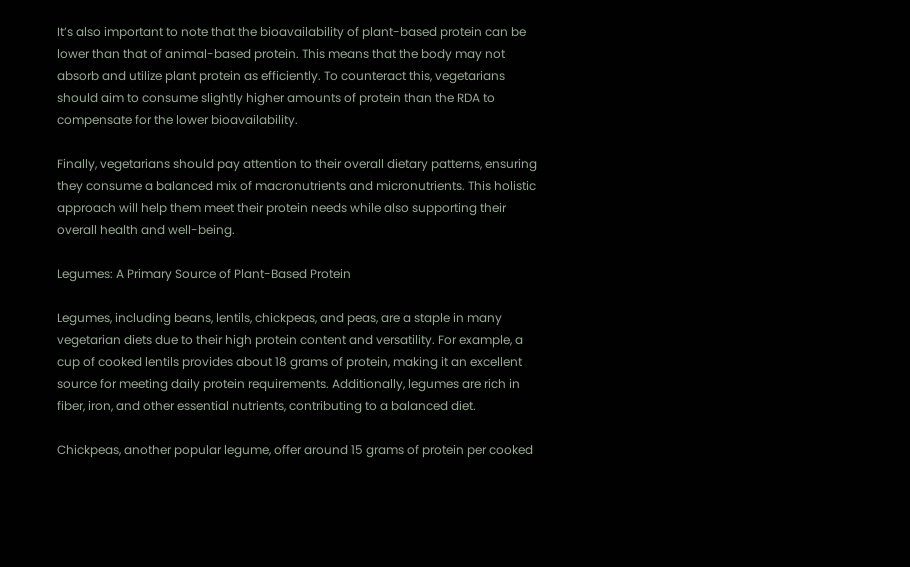It’s also important to note that the bioavailability of plant-based protein can be lower than that of animal-based protein. This means that the body may not absorb and utilize plant protein as efficiently. To counteract this, vegetarians should aim to consume slightly higher amounts of protein than the RDA to compensate for the lower bioavailability.

Finally, vegetarians should pay attention to their overall dietary patterns, ensuring they consume a balanced mix of macronutrients and micronutrients. This holistic approach will help them meet their protein needs while also supporting their overall health and well-being.

Legumes: A Primary Source of Plant-Based Protein

Legumes, including beans, lentils, chickpeas, and peas, are a staple in many vegetarian diets due to their high protein content and versatility. For example, a cup of cooked lentils provides about 18 grams of protein, making it an excellent source for meeting daily protein requirements. Additionally, legumes are rich in fiber, iron, and other essential nutrients, contributing to a balanced diet.

Chickpeas, another popular legume, offer around 15 grams of protein per cooked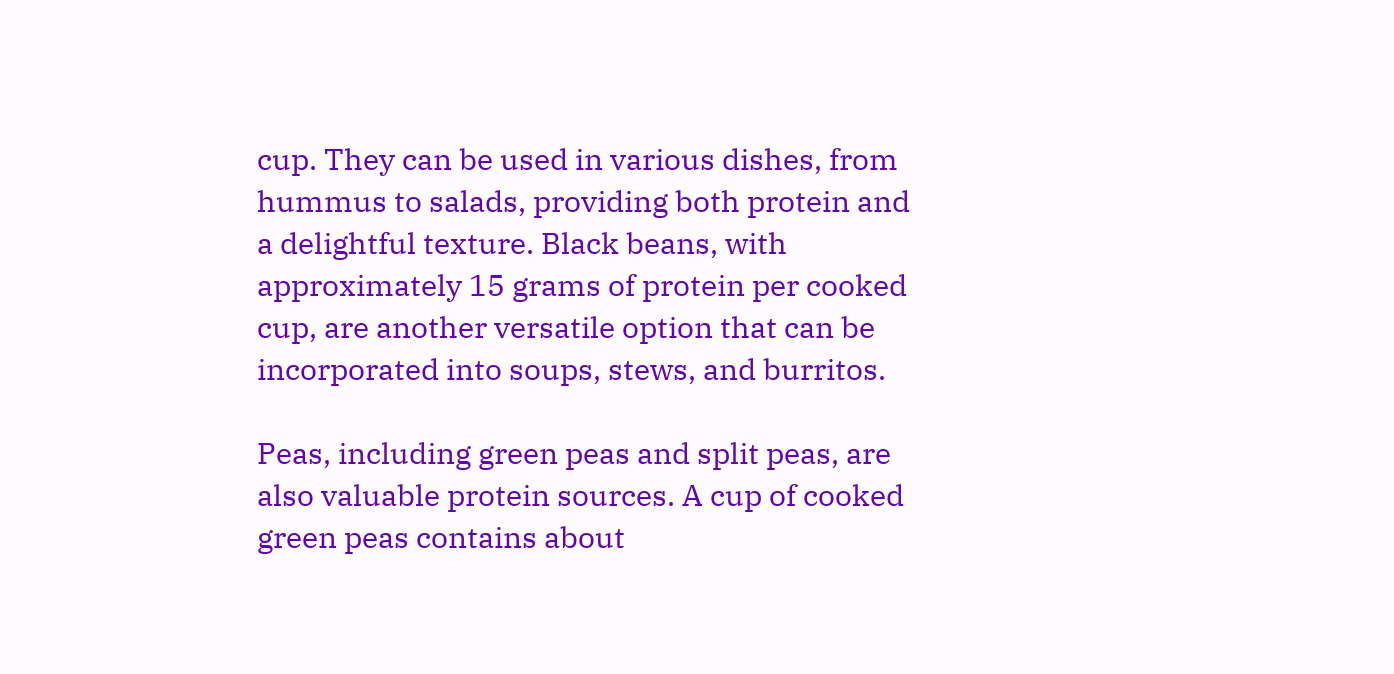cup. They can be used in various dishes, from hummus to salads, providing both protein and a delightful texture. Black beans, with approximately 15 grams of protein per cooked cup, are another versatile option that can be incorporated into soups, stews, and burritos.

Peas, including green peas and split peas, are also valuable protein sources. A cup of cooked green peas contains about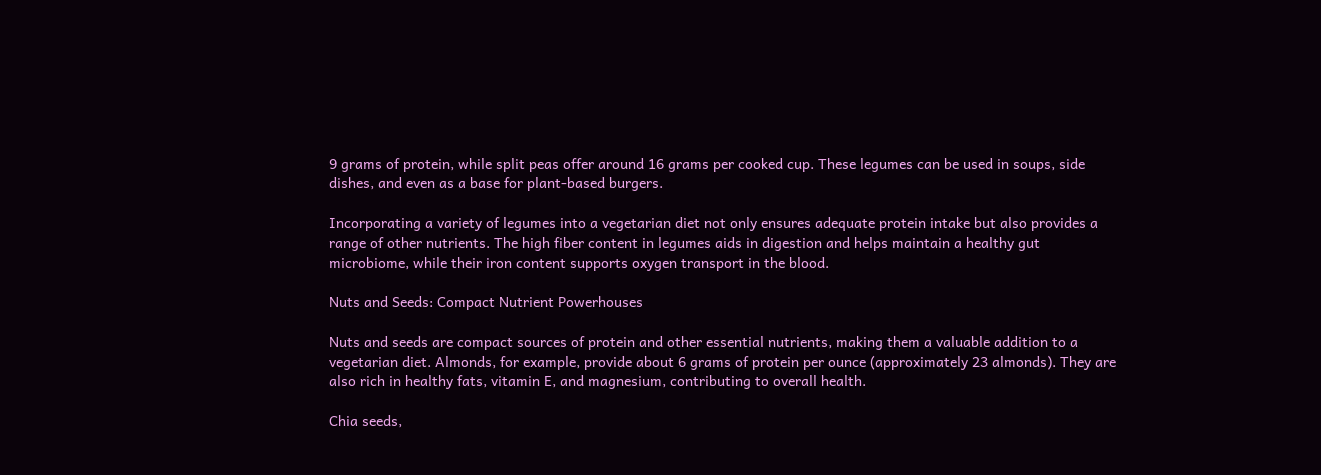9 grams of protein, while split peas offer around 16 grams per cooked cup. These legumes can be used in soups, side dishes, and even as a base for plant-based burgers.

Incorporating a variety of legumes into a vegetarian diet not only ensures adequate protein intake but also provides a range of other nutrients. The high fiber content in legumes aids in digestion and helps maintain a healthy gut microbiome, while their iron content supports oxygen transport in the blood.

Nuts and Seeds: Compact Nutrient Powerhouses

Nuts and seeds are compact sources of protein and other essential nutrients, making them a valuable addition to a vegetarian diet. Almonds, for example, provide about 6 grams of protein per ounce (approximately 23 almonds). They are also rich in healthy fats, vitamin E, and magnesium, contributing to overall health.

Chia seeds,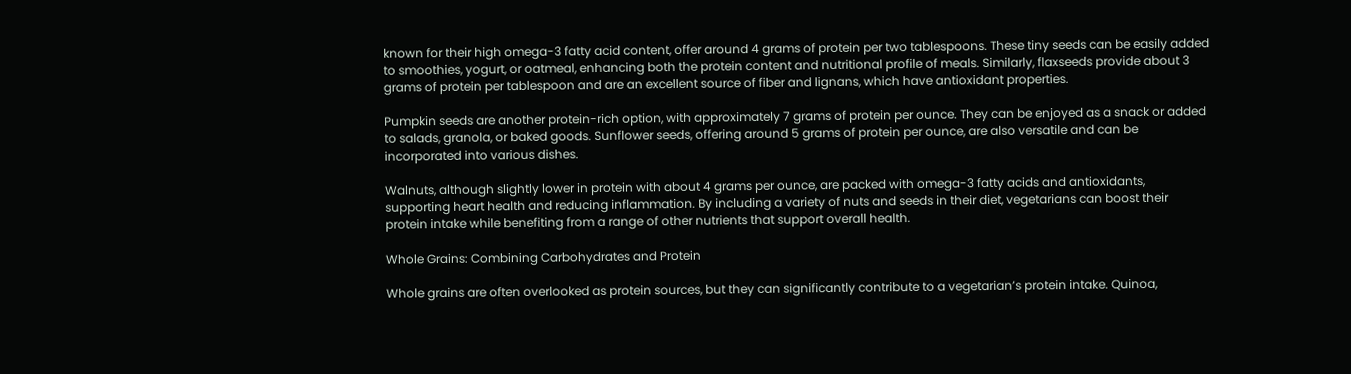known for their high omega-3 fatty acid content, offer around 4 grams of protein per two tablespoons. These tiny seeds can be easily added to smoothies, yogurt, or oatmeal, enhancing both the protein content and nutritional profile of meals. Similarly, flaxseeds provide about 3 grams of protein per tablespoon and are an excellent source of fiber and lignans, which have antioxidant properties.

Pumpkin seeds are another protein-rich option, with approximately 7 grams of protein per ounce. They can be enjoyed as a snack or added to salads, granola, or baked goods. Sunflower seeds, offering around 5 grams of protein per ounce, are also versatile and can be incorporated into various dishes.

Walnuts, although slightly lower in protein with about 4 grams per ounce, are packed with omega-3 fatty acids and antioxidants, supporting heart health and reducing inflammation. By including a variety of nuts and seeds in their diet, vegetarians can boost their protein intake while benefiting from a range of other nutrients that support overall health.

Whole Grains: Combining Carbohydrates and Protein

Whole grains are often overlooked as protein sources, but they can significantly contribute to a vegetarian’s protein intake. Quinoa,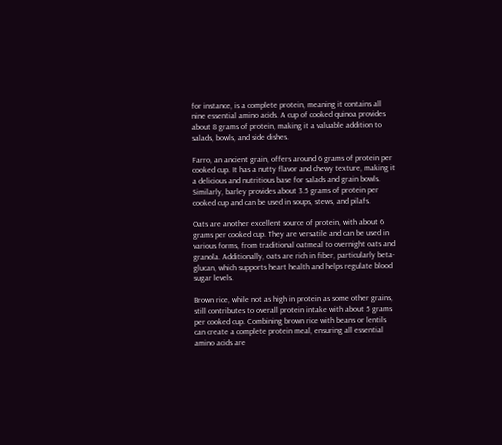for instance, is a complete protein, meaning it contains all nine essential amino acids. A cup of cooked quinoa provides about 8 grams of protein, making it a valuable addition to salads, bowls, and side dishes.

Farro, an ancient grain, offers around 6 grams of protein per cooked cup. It has a nutty flavor and chewy texture, making it a delicious and nutritious base for salads and grain bowls. Similarly, barley provides about 3.5 grams of protein per cooked cup and can be used in soups, stews, and pilafs.

Oats are another excellent source of protein, with about 6 grams per cooked cup. They are versatile and can be used in various forms, from traditional oatmeal to overnight oats and granola. Additionally, oats are rich in fiber, particularly beta-glucan, which supports heart health and helps regulate blood sugar levels.

Brown rice, while not as high in protein as some other grains, still contributes to overall protein intake with about 5 grams per cooked cup. Combining brown rice with beans or lentils can create a complete protein meal, ensuring all essential amino acids are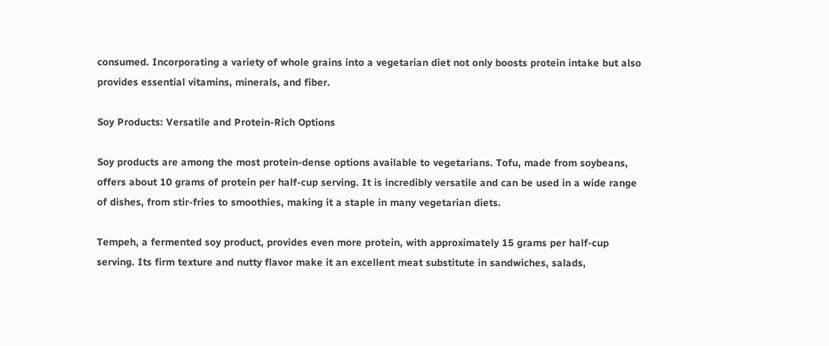consumed. Incorporating a variety of whole grains into a vegetarian diet not only boosts protein intake but also provides essential vitamins, minerals, and fiber.

Soy Products: Versatile and Protein-Rich Options

Soy products are among the most protein-dense options available to vegetarians. Tofu, made from soybeans, offers about 10 grams of protein per half-cup serving. It is incredibly versatile and can be used in a wide range of dishes, from stir-fries to smoothies, making it a staple in many vegetarian diets.

Tempeh, a fermented soy product, provides even more protein, with approximately 15 grams per half-cup serving. Its firm texture and nutty flavor make it an excellent meat substitute in sandwiches, salads,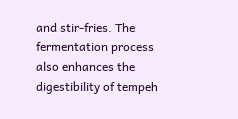and stir-fries. The fermentation process also enhances the digestibility of tempeh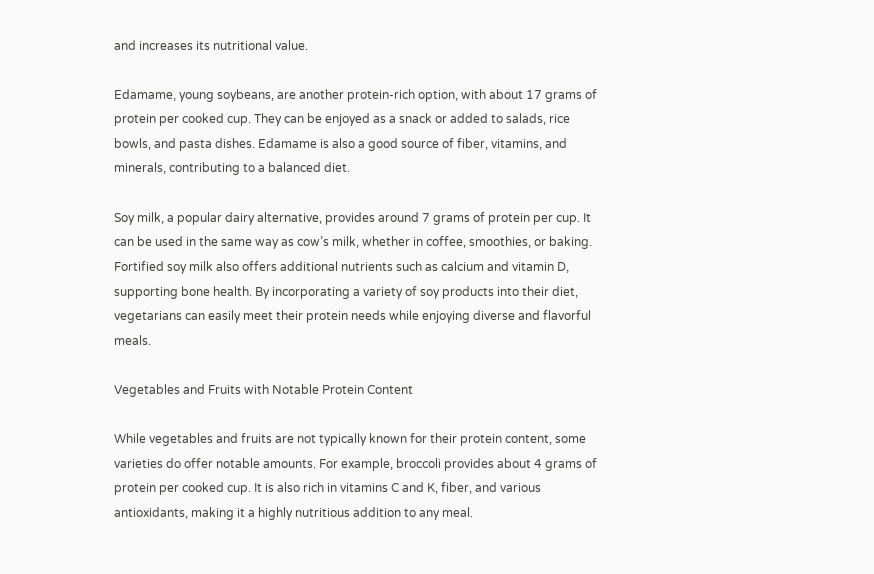and increases its nutritional value.

Edamame, young soybeans, are another protein-rich option, with about 17 grams of protein per cooked cup. They can be enjoyed as a snack or added to salads, rice bowls, and pasta dishes. Edamame is also a good source of fiber, vitamins, and minerals, contributing to a balanced diet.

Soy milk, a popular dairy alternative, provides around 7 grams of protein per cup. It can be used in the same way as cow’s milk, whether in coffee, smoothies, or baking. Fortified soy milk also offers additional nutrients such as calcium and vitamin D, supporting bone health. By incorporating a variety of soy products into their diet, vegetarians can easily meet their protein needs while enjoying diverse and flavorful meals.

Vegetables and Fruits with Notable Protein Content

While vegetables and fruits are not typically known for their protein content, some varieties do offer notable amounts. For example, broccoli provides about 4 grams of protein per cooked cup. It is also rich in vitamins C and K, fiber, and various antioxidants, making it a highly nutritious addition to any meal.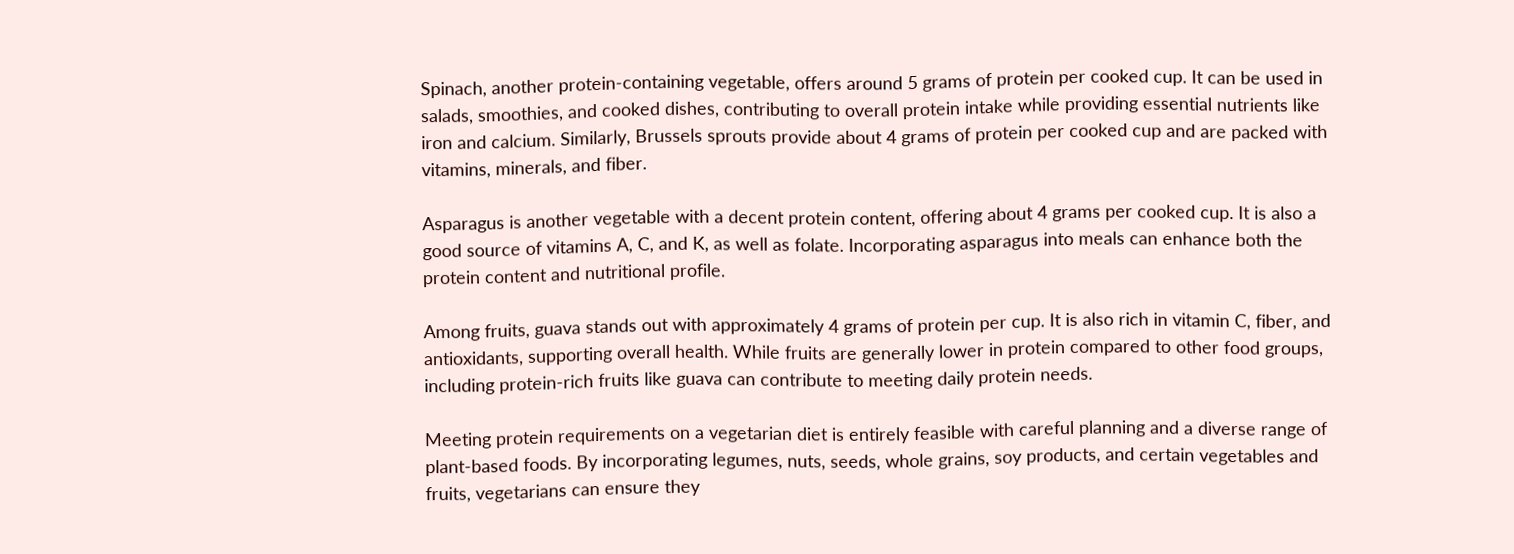Spinach, another protein-containing vegetable, offers around 5 grams of protein per cooked cup. It can be used in salads, smoothies, and cooked dishes, contributing to overall protein intake while providing essential nutrients like iron and calcium. Similarly, Brussels sprouts provide about 4 grams of protein per cooked cup and are packed with vitamins, minerals, and fiber.

Asparagus is another vegetable with a decent protein content, offering about 4 grams per cooked cup. It is also a good source of vitamins A, C, and K, as well as folate. Incorporating asparagus into meals can enhance both the protein content and nutritional profile.

Among fruits, guava stands out with approximately 4 grams of protein per cup. It is also rich in vitamin C, fiber, and antioxidants, supporting overall health. While fruits are generally lower in protein compared to other food groups, including protein-rich fruits like guava can contribute to meeting daily protein needs.

Meeting protein requirements on a vegetarian diet is entirely feasible with careful planning and a diverse range of plant-based foods. By incorporating legumes, nuts, seeds, whole grains, soy products, and certain vegetables and fruits, vegetarians can ensure they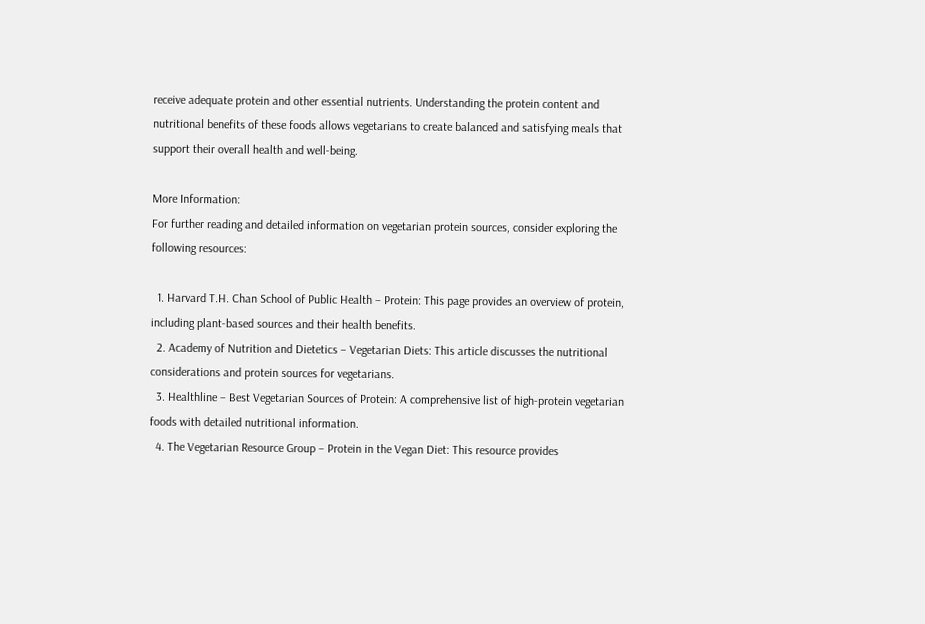receive adequate protein and other essential nutrients. Understanding the protein content and nutritional benefits of these foods allows vegetarians to create balanced and satisfying meals that support their overall health and well-being.

More Information:
For further reading and detailed information on vegetarian protein sources, consider exploring the following resources:

  1. Harvard T.H. Chan School of Public Health – Protein: This page provides an overview of protein, including plant-based sources and their health benefits.
  2. Academy of Nutrition and Dietetics – Vegetarian Diets: This article discusses the nutritional considerations and protein sources for vegetarians.
  3. Healthline – Best Vegetarian Sources of Protein: A comprehensive list of high-protein vegetarian foods with detailed nutritional information.
  4. The Vegetarian Resource Group – Protein in the Vegan Diet: This resource provides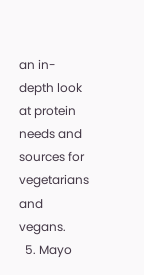an in-depth look at protein needs and sources for vegetarians and vegans.
  5. Mayo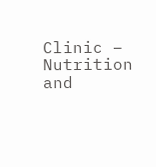Clinic – Nutrition and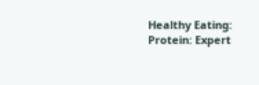Healthy Eating: Protein: Expert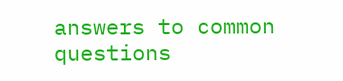answers to common questions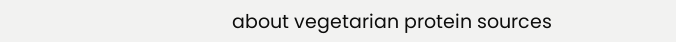about vegetarian protein sources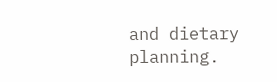and dietary planning.